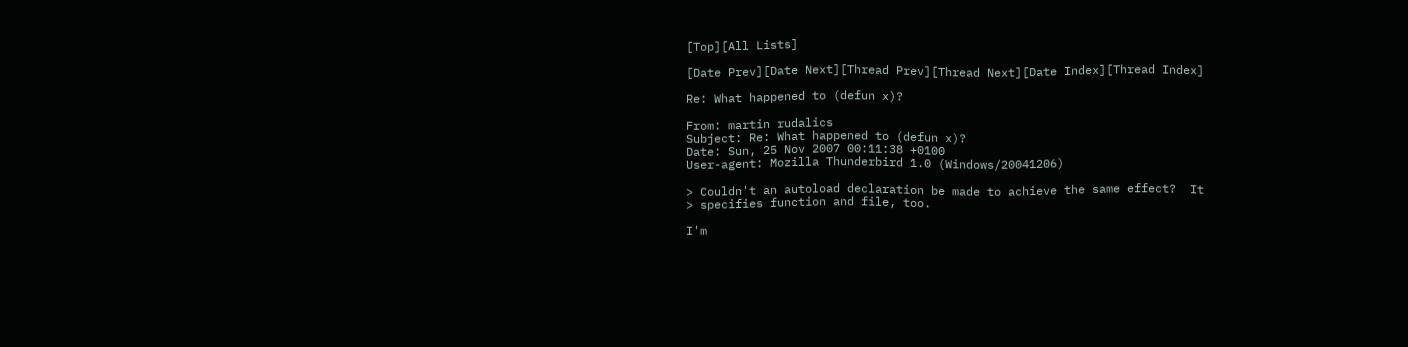[Top][All Lists]

[Date Prev][Date Next][Thread Prev][Thread Next][Date Index][Thread Index]

Re: What happened to (defun x)?

From: martin rudalics
Subject: Re: What happened to (defun x)?
Date: Sun, 25 Nov 2007 00:11:38 +0100
User-agent: Mozilla Thunderbird 1.0 (Windows/20041206)

> Couldn't an autoload declaration be made to achieve the same effect?  It
> specifies function and file, too.

I'm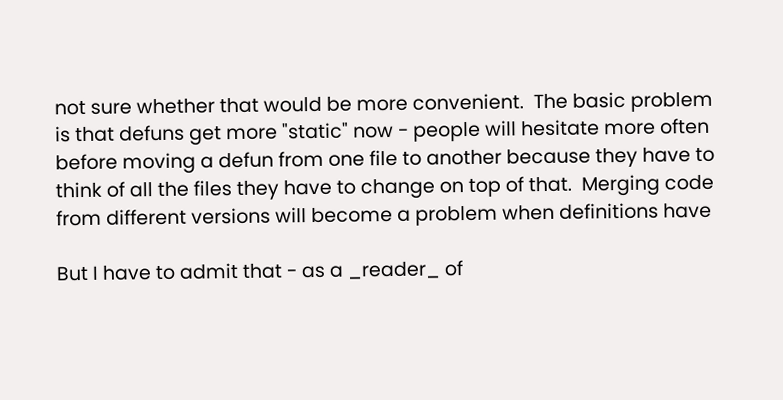not sure whether that would be more convenient.  The basic problem
is that defuns get more "static" now - people will hesitate more often
before moving a defun from one file to another because they have to
think of all the files they have to change on top of that.  Merging code
from different versions will become a problem when definitions have

But I have to admit that - as a _reader_ of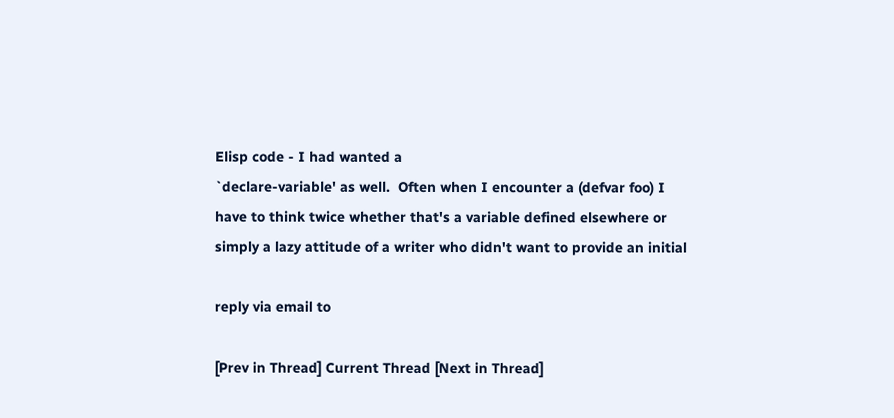Elisp code - I had wanted a
`declare-variable' as well.  Often when I encounter a (defvar foo) I
have to think twice whether that's a variable defined elsewhere or
simply a lazy attitude of a writer who didn't want to provide an initial

reply via email to

[Prev in Thread] Current Thread [Next in Thread]